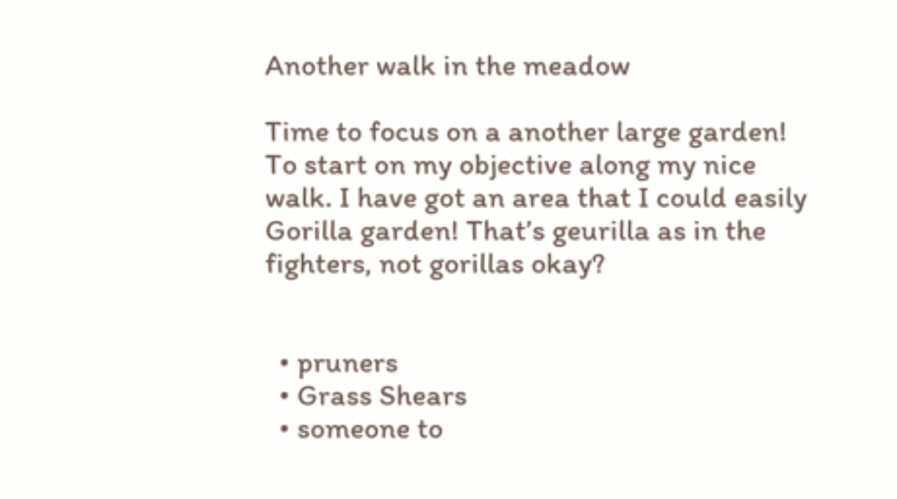Another walk in the meadow

Time to focus on a another large garden! To start on my objective along my nice walk. I have got an area that I could easily Gorilla garden! That’s geurilla as in the fighters, not gorillas okay?


  • pruners
  • Grass Shears
  • someone to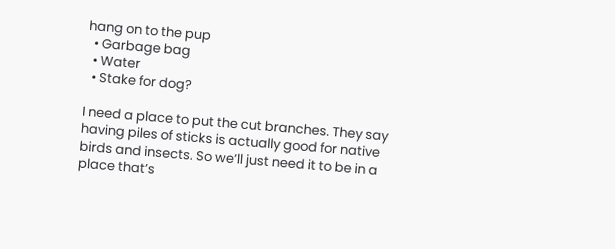hang on to the pup
  • Garbage bag
  • Water
  • Stake for dog?

I need a place to put the cut branches. They say having piles of sticks is actually good for native birds and insects. So we’ll just need it to be in a place that’s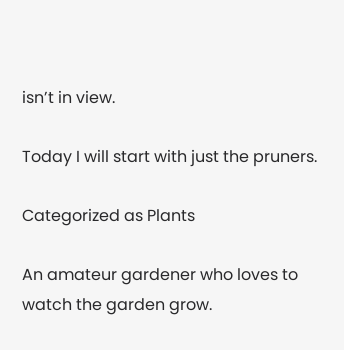isn’t in view.

Today I will start with just the pruners.

Categorized as Plants

An amateur gardener who loves to watch the garden grow.